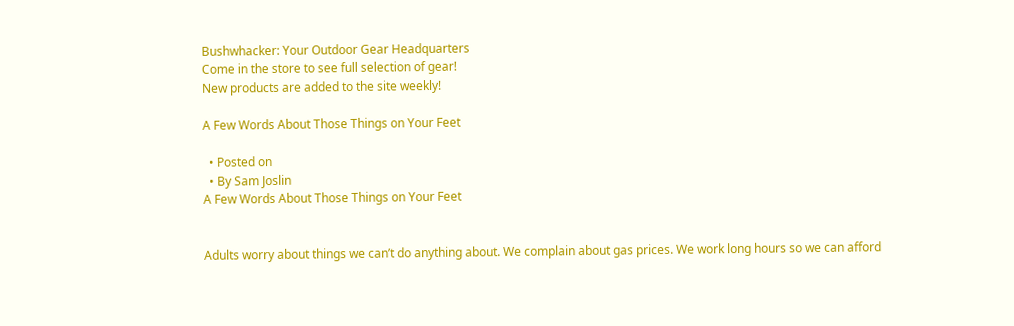Bushwhacker: Your Outdoor Gear Headquarters
Come in the store to see full selection of gear!
New products are added to the site weekly!

A Few Words About Those Things on Your Feet

  • Posted on
  • By Sam Joslin
A Few Words About Those Things on Your Feet


Adults worry about things we can’t do anything about. We complain about gas prices. We work long hours so we can afford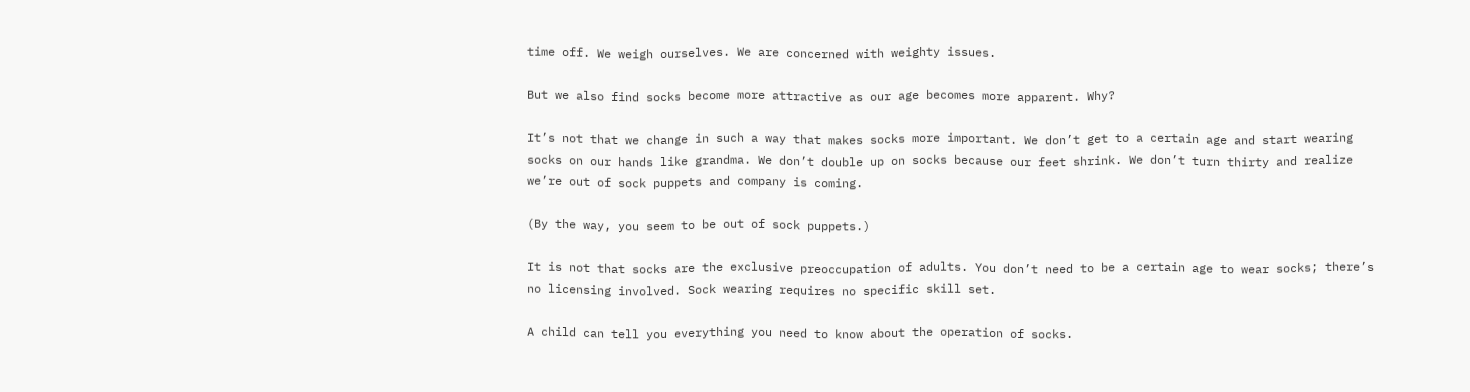time off. We weigh ourselves. We are concerned with weighty issues.

But we also find socks become more attractive as our age becomes more apparent. Why?

It’s not that we change in such a way that makes socks more important. We don’t get to a certain age and start wearing socks on our hands like grandma. We don’t double up on socks because our feet shrink. We don’t turn thirty and realize we’re out of sock puppets and company is coming.

(By the way, you seem to be out of sock puppets.)

It is not that socks are the exclusive preoccupation of adults. You don’t need to be a certain age to wear socks; there’s no licensing involved. Sock wearing requires no specific skill set.

A child can tell you everything you need to know about the operation of socks.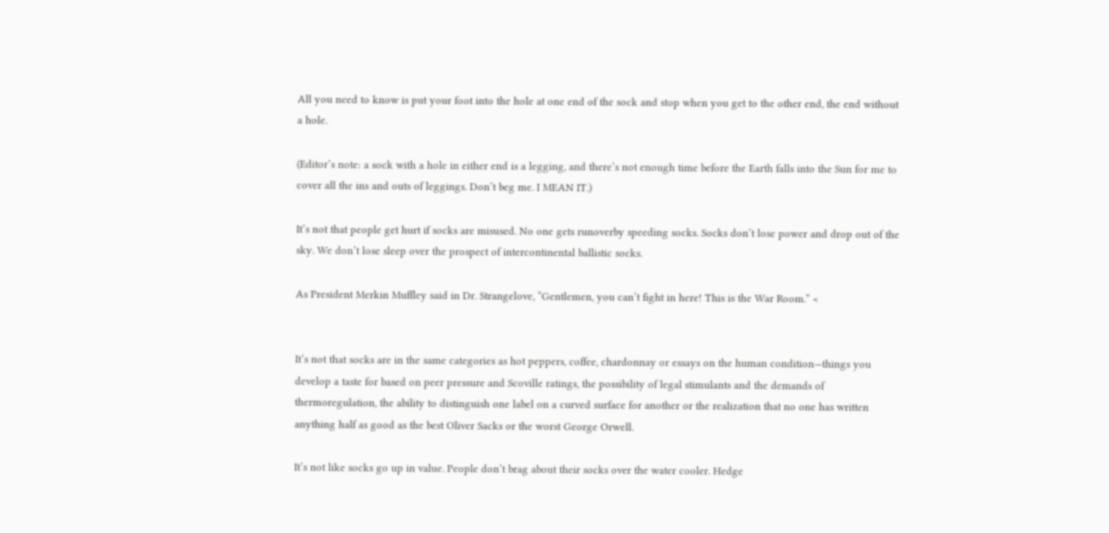All you need to know is put your foot into the hole at one end of the sock and stop when you get to the other end, the end without a hole.

(Editor’s note: a sock with a hole in either end is a legging, and there’s not enough time before the Earth falls into the Sun for me to cover all the ins and outs of leggings. Don’t beg me. I MEAN IT.)

It’s not that people get hurt if socks are misused. No one gets runoverby speeding socks. Socks don’t lose power and drop out of the sky. We don’t lose sleep over the prospect of intercontinental ballistic socks.

As President Merkin Muffley said in Dr. Strangelove, “Gentlemen, you can’t fight in here! This is the War Room.” <


It’s not that socks are in the same categories as hot peppers, coffee, chardonnay or essays on the human condition—things you develop a taste for based on peer pressure and Scoville ratings, the possibility of legal stimulants and the demands of thermoregulation, the ability to distinguish one label on a curved surface for another or the realization that no one has written anything half as good as the best Oliver Sacks or the worst George Orwell.

It’s not like socks go up in value. People don’t brag about their socks over the water cooler. Hedge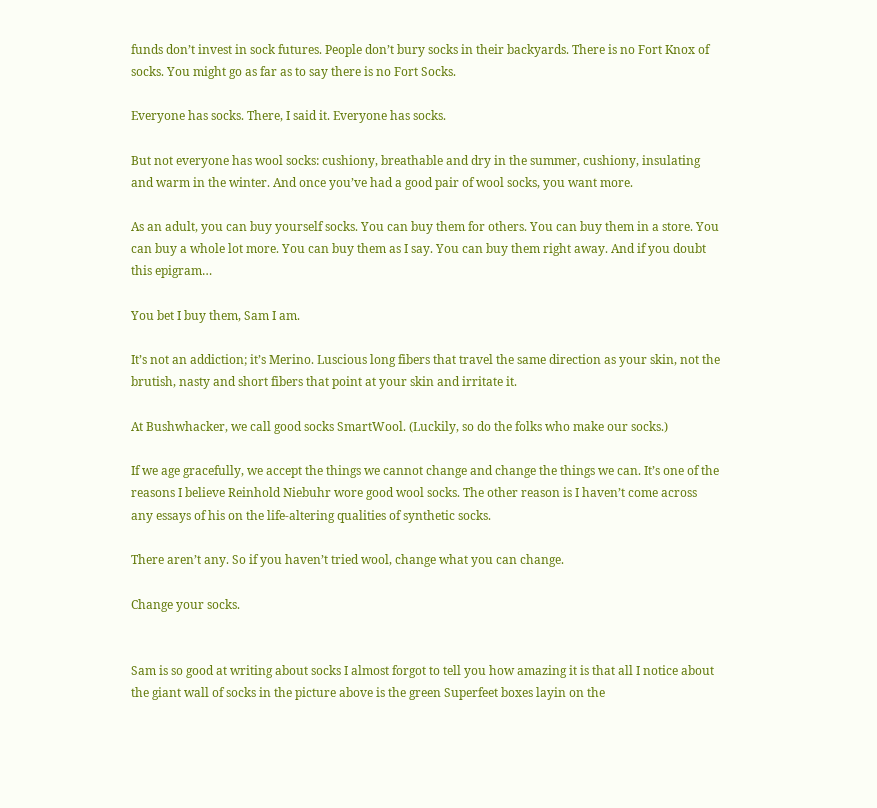funds don’t invest in sock futures. People don’t bury socks in their backyards. There is no Fort Knox of socks. You might go as far as to say there is no Fort Socks.

Everyone has socks. There, I said it. Everyone has socks.

But not everyone has wool socks: cushiony, breathable and dry in the summer, cushiony, insulating and warm in the winter. And once you’ve had a good pair of wool socks, you want more.

As an adult, you can buy yourself socks. You can buy them for others. You can buy them in a store. You can buy a whole lot more. You can buy them as I say. You can buy them right away. And if you doubt this epigram…

You bet I buy them, Sam I am.

It’s not an addiction; it’s Merino. Luscious long fibers that travel the same direction as your skin, not the brutish, nasty and short fibers that point at your skin and irritate it.

At Bushwhacker, we call good socks SmartWool. (Luckily, so do the folks who make our socks.)

If we age gracefully, we accept the things we cannot change and change the things we can. It’s one of the reasons I believe Reinhold Niebuhr wore good wool socks. The other reason is I haven’t come across any essays of his on the life-altering qualities of synthetic socks.

There aren’t any. So if you haven’t tried wool, change what you can change.

Change your socks.


Sam is so good at writing about socks I almost forgot to tell you how amazing it is that all I notice about the giant wall of socks in the picture above is the green Superfeet boxes layin on the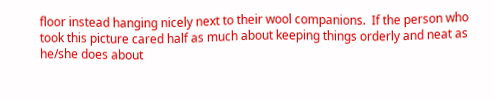floor instead hanging nicely next to their wool companions.  If the person who took this picture cared half as much about keeping things orderly and neat as he/she does about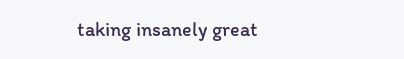taking insanely great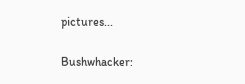pictures...

Bushwhacker: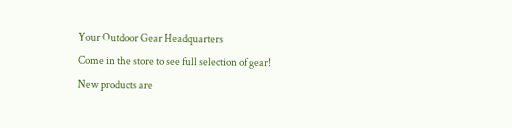Your Outdoor Gear Headquarters
Come in the store to see full selection of gear!
New products are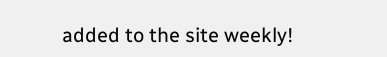added to the site weekly!